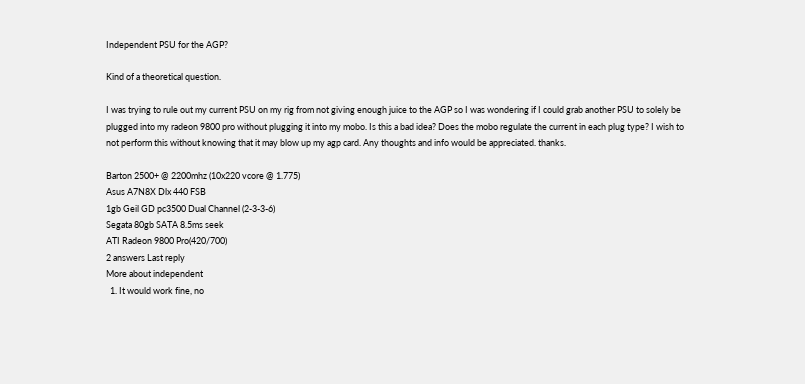Independent PSU for the AGP?

Kind of a theoretical question.

I was trying to rule out my current PSU on my rig from not giving enough juice to the AGP so I was wondering if I could grab another PSU to solely be plugged into my radeon 9800 pro without plugging it into my mobo. Is this a bad idea? Does the mobo regulate the current in each plug type? I wish to not perform this without knowing that it may blow up my agp card. Any thoughts and info would be appreciated. thanks.

Barton 2500+ @ 2200mhz (10x220 vcore @ 1.775)
Asus A7N8X Dlx 440 FSB
1gb Geil GD pc3500 Dual Channel (2-3-3-6)
Segata 80gb SATA 8.5ms seek
ATI Radeon 9800 Pro(420/700)
2 answers Last reply
More about independent
  1. It would work fine, no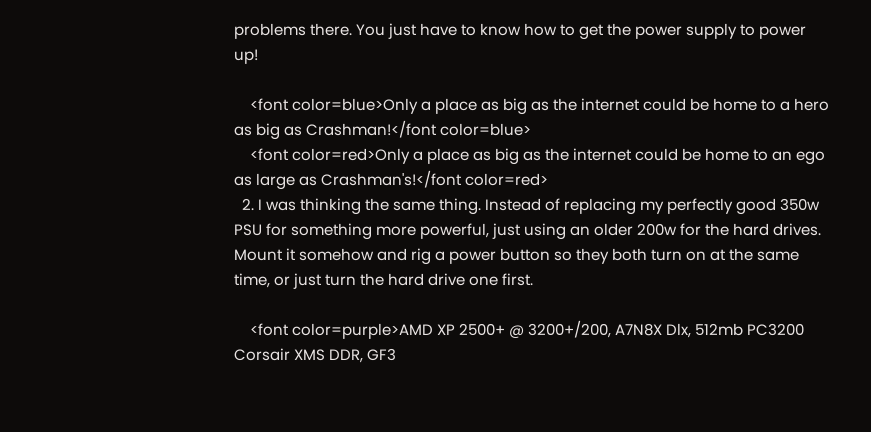problems there. You just have to know how to get the power supply to power up!

    <font color=blue>Only a place as big as the internet could be home to a hero as big as Crashman!</font color=blue>
    <font color=red>Only a place as big as the internet could be home to an ego as large as Crashman's!</font color=red>
  2. I was thinking the same thing. Instead of replacing my perfectly good 350w PSU for something more powerful, just using an older 200w for the hard drives. Mount it somehow and rig a power button so they both turn on at the same time, or just turn the hard drive one first.

    <font color=purple>AMD XP 2500+ @ 3200+/200, A7N8X Dlx, 512mb PC3200 Corsair XMS DDR, GF3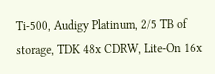Ti-500, Audigy Platinum, 2/5 TB of storage, TDK 48x CDRW, Lite-On 16x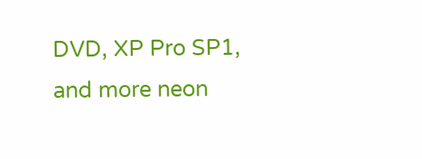DVD, XP Pro SP1, and more neon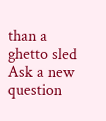than a ghetto sled
Ask a new question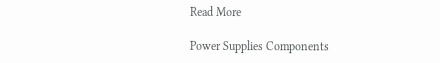Read More

Power Supplies Components